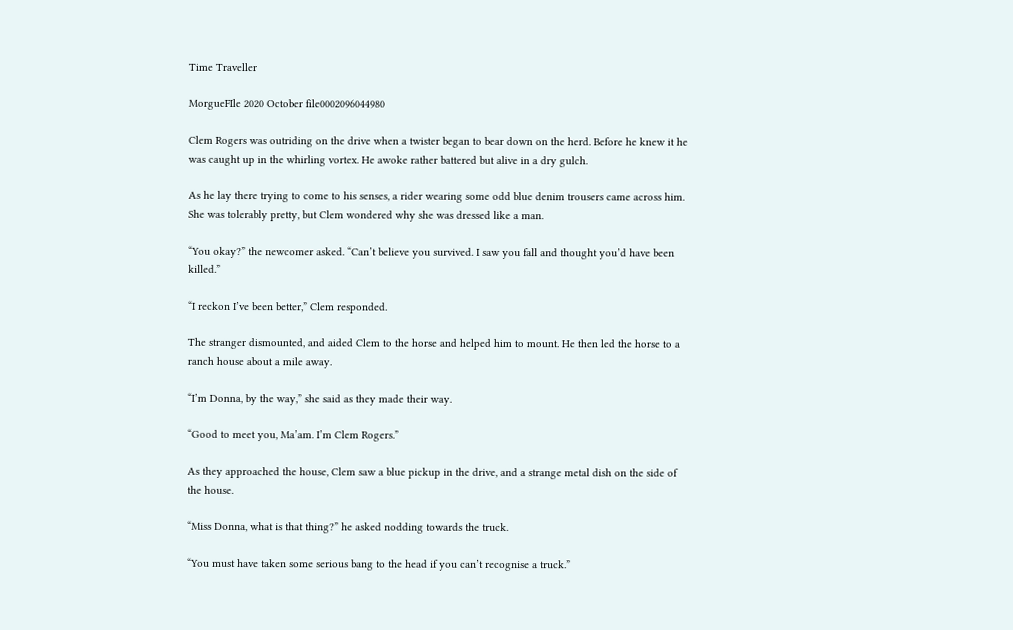Time Traveller

MorgueFIle 2020 October file0002096044980

Clem Rogers was outriding on the drive when a twister began to bear down on the herd. Before he knew it he was caught up in the whirling vortex. He awoke rather battered but alive in a dry gulch.

As he lay there trying to come to his senses, a rider wearing some odd blue denim trousers came across him. She was tolerably pretty, but Clem wondered why she was dressed like a man.

“You okay?” the newcomer asked. “Can’t believe you survived. I saw you fall and thought you’d have been killed.”

“I reckon I’ve been better,” Clem responded.

The stranger dismounted, and aided Clem to the horse and helped him to mount. He then led the horse to a ranch house about a mile away.

“I’m Donna, by the way,” she said as they made their way.

“Good to meet you, Ma’am. I’m Clem Rogers.”

As they approached the house, Clem saw a blue pickup in the drive, and a strange metal dish on the side of the house.

“Miss Donna, what is that thing?” he asked nodding towards the truck.

“You must have taken some serious bang to the head if you can’t recognise a truck.”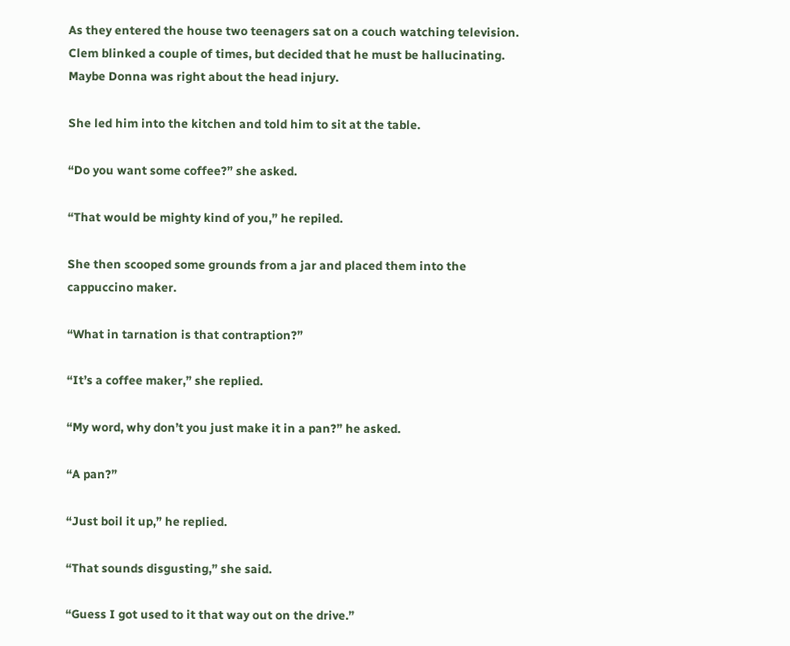As they entered the house two teenagers sat on a couch watching television. Clem blinked a couple of times, but decided that he must be hallucinating. Maybe Donna was right about the head injury.

She led him into the kitchen and told him to sit at the table.

“Do you want some coffee?” she asked.

“That would be mighty kind of you,” he repiled.

She then scooped some grounds from a jar and placed them into the cappuccino maker.

“What in tarnation is that contraption?”

“It’s a coffee maker,” she replied.

“My word, why don’t you just make it in a pan?” he asked.

“A pan?”

“Just boil it up,” he replied.

“That sounds disgusting,” she said.

“Guess I got used to it that way out on the drive.”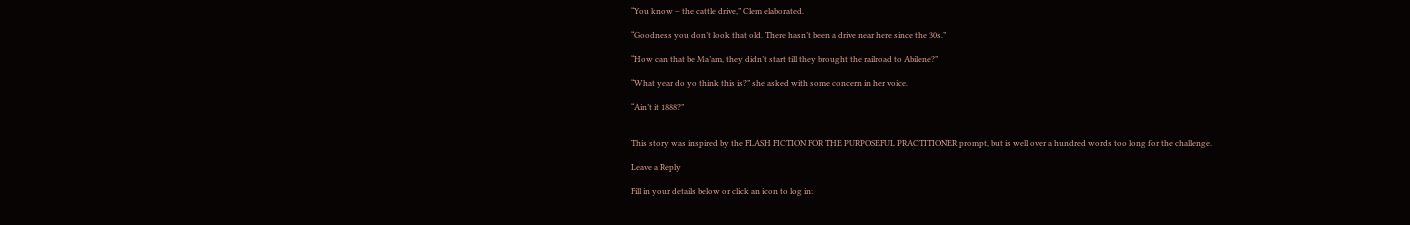“You know – the cattle drive,” Clem elaborated.

“Goodness you don’t look that old. There hasn’t been a drive near here since the 30s.”

“How can that be Ma’am, they didn’t start till they brought the railroad to Abilene?”

“What year do yo think this is?” she asked with some concern in her voice.

“Ain’t it 1888?”


This story was inspired by the FLASH FICTION FOR THE PURPOSEFUL PRACTITIONER prompt, but is well over a hundred words too long for the challenge.

Leave a Reply

Fill in your details below or click an icon to log in: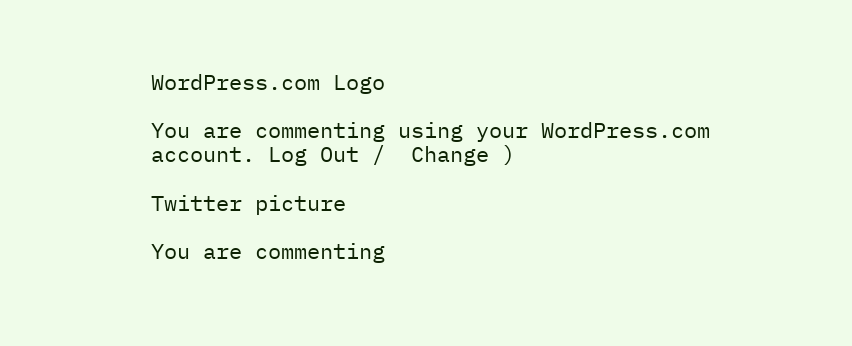WordPress.com Logo

You are commenting using your WordPress.com account. Log Out /  Change )

Twitter picture

You are commenting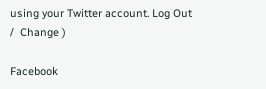using your Twitter account. Log Out /  Change )

Facebook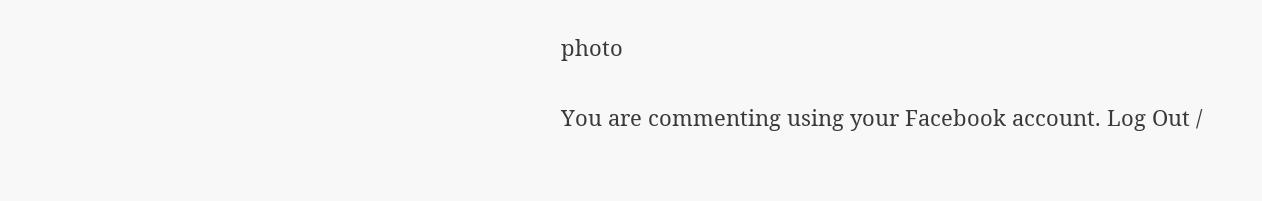photo

You are commenting using your Facebook account. Log Out /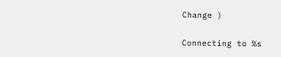Change )

Connecting to %s